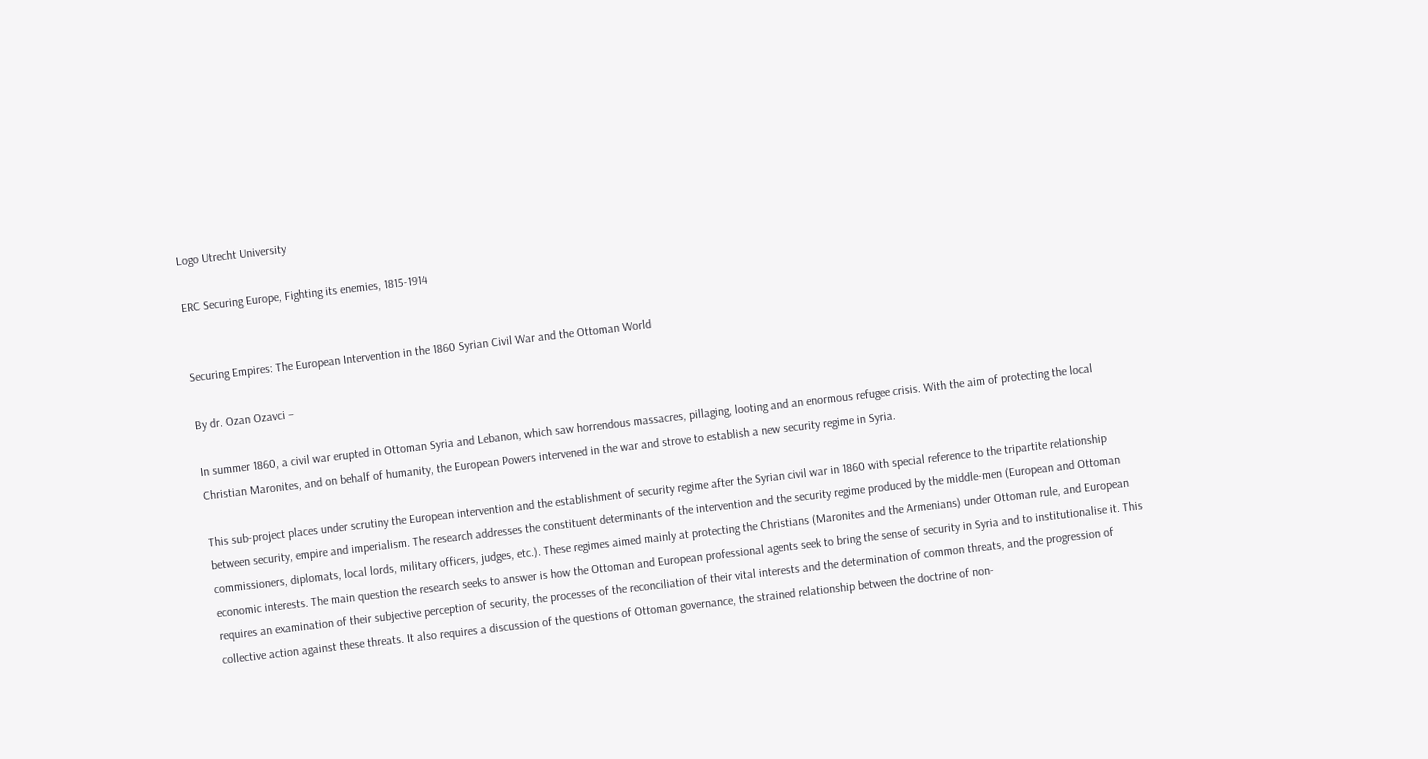Logo Utrecht University

ERC Securing Europe, Fighting its enemies, 1815-1914


Securing Empires: The European Intervention in the 1860 Syrian Civil War and the Ottoman World

By dr. Ozan Ozavci –

In summer 1860, a civil war erupted in Ottoman Syria and Lebanon, which saw horrendous massacres, pillaging, looting and an enormous refugee crisis. With the aim of protecting the local Christian Maronites, and on behalf of humanity, the European Powers intervened in the war and strove to establish a new security regime in Syria.

This sub-project places under scrutiny the European intervention and the establishment of security regime after the Syrian civil war in 1860 with special reference to the tripartite relationship between security, empire and imperialism. The research addresses the constituent determinants of the intervention and the security regime produced by the middle-men (European and Ottoman commissioners, diplomats, local lords, military officers, judges, etc.). These regimes aimed mainly at protecting the Christians (Maronites and the Armenians) under Ottoman rule, and European economic interests. The main question the research seeks to answer is how the Ottoman and European professional agents seek to bring the sense of security in Syria and to institutionalise it. This requires an examination of their subjective perception of security, the processes of the reconciliation of their vital interests and the determination of common threats, and the progression of collective action against these threats. It also requires a discussion of the questions of Ottoman governance, the strained relationship between the doctrine of non-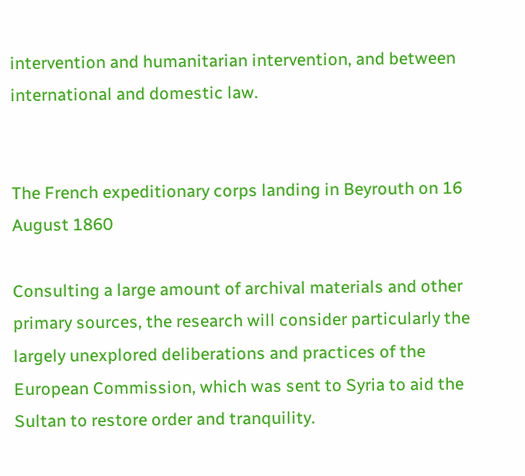intervention and humanitarian intervention, and between international and domestic law.


The French expeditionary corps landing in Beyrouth on 16 August 1860

Consulting a large amount of archival materials and other primary sources, the research will consider particularly the largely unexplored deliberations and practices of the European Commission, which was sent to Syria to aid the Sultan to restore order and tranquility.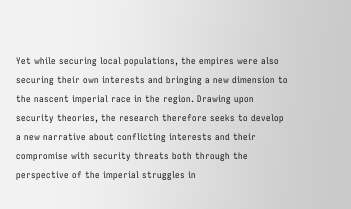Yet while securing local populations, the empires were also securing their own interests and bringing a new dimension to the nascent imperial race in the region. Drawing upon security theories, the research therefore seeks to develop a new narrative about conflicting interests and their compromise with security threats both through the perspective of the imperial struggles in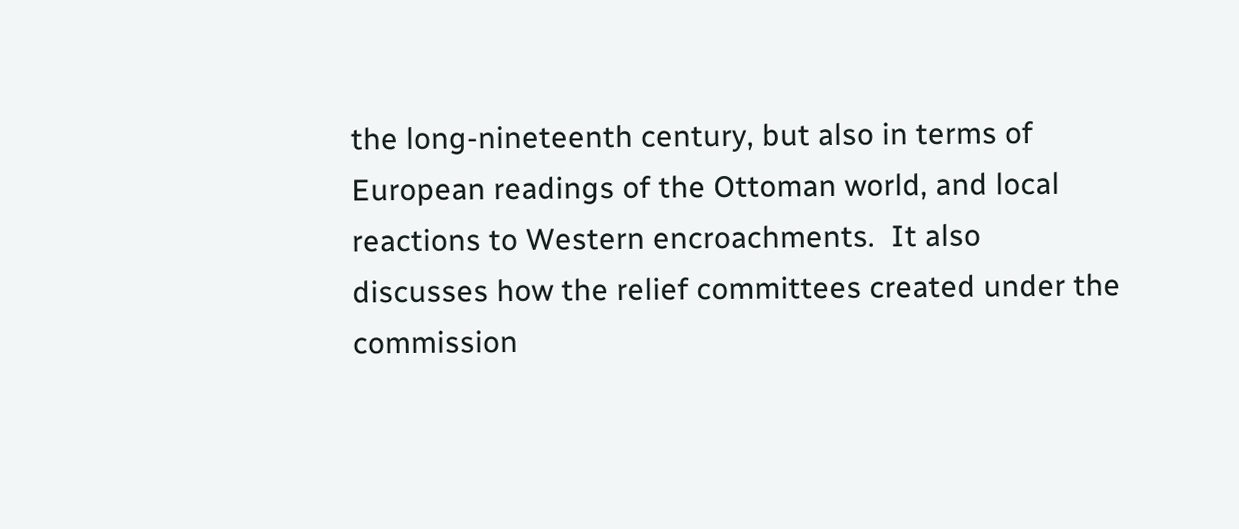the long-nineteenth century, but also in terms of European readings of the Ottoman world, and local reactions to Western encroachments.  It also discusses how the relief committees created under the commission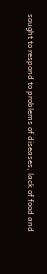sought to respond to problems of diseases, lack of food and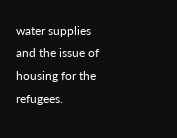water supplies and the issue of housing for the refugees.